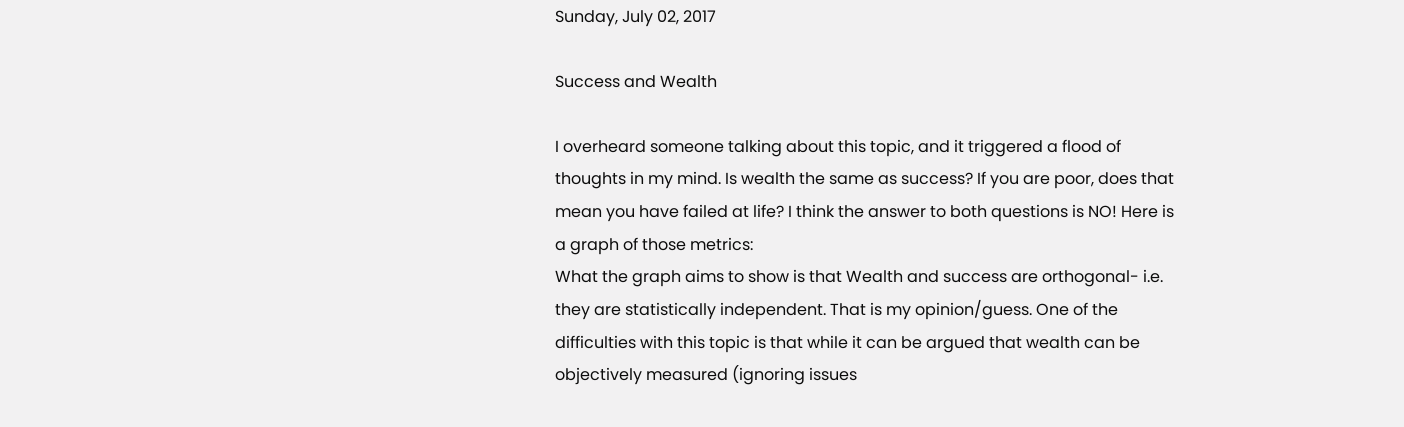Sunday, July 02, 2017

Success and Wealth

I overheard someone talking about this topic, and it triggered a flood of thoughts in my mind. Is wealth the same as success? If you are poor, does that mean you have failed at life? I think the answer to both questions is NO! Here is a graph of those metrics:
What the graph aims to show is that Wealth and success are orthogonal- i.e. they are statistically independent. That is my opinion/guess. One of the difficulties with this topic is that while it can be argued that wealth can be objectively measured (ignoring issues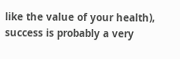like the value of your health), success is probably a very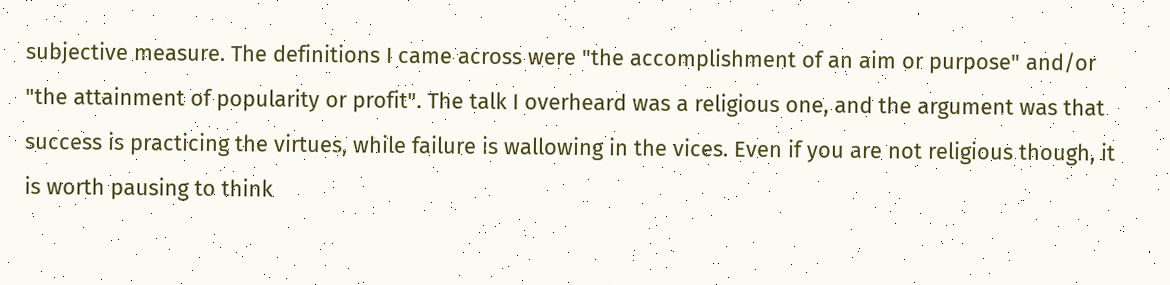subjective measure. The definitions I came across were "the accomplishment of an aim or purpose" and/or "the attainment of popularity or profit". The talk I overheard was a religious one, and the argument was that success is practicing the virtues, while failure is wallowing in the vices. Even if you are not religious though, it is worth pausing to think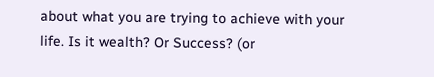about what you are trying to achieve with your life. Is it wealth? Or Success? (or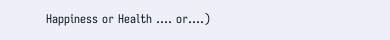Happiness or Health .... or....)